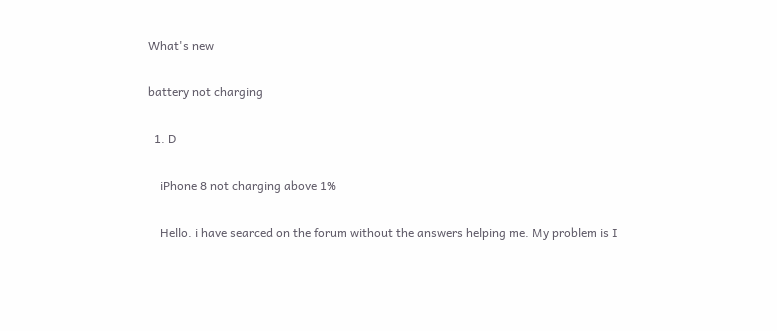What's new

battery not charging

  1. D

    iPhone 8 not charging above 1%

    Hello. i have searced on the forum without the answers helping me. My problem is I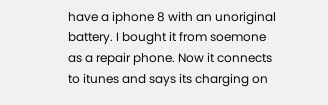have a iphone 8 with an unoriginal battery. I bought it from soemone as a repair phone. Now it connects to itunes and says its charging on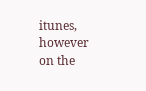itunes, however on the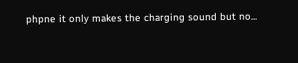phpne it only makes the charging sound but no...